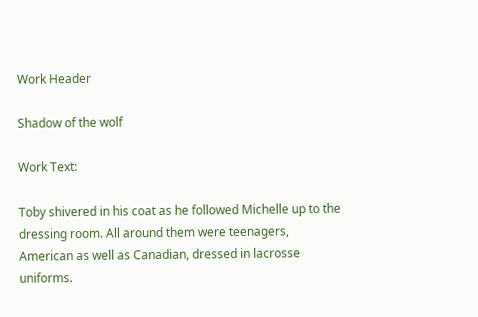Work Header

Shadow of the wolf

Work Text:

Toby shivered in his coat as he followed Michelle up to the dressing room. All around them were teenagers, American as well as Canadian, dressed in lacrosse uniforms.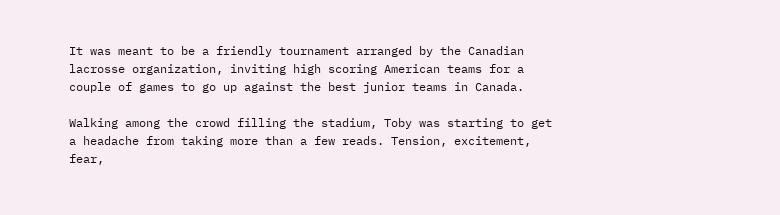It was meant to be a friendly tournament arranged by the Canadian lacrosse organization, inviting high scoring American teams for a couple of games to go up against the best junior teams in Canada.

Walking among the crowd filling the stadium, Toby was starting to get a headache from taking more than a few reads. Tension, excitement, fear,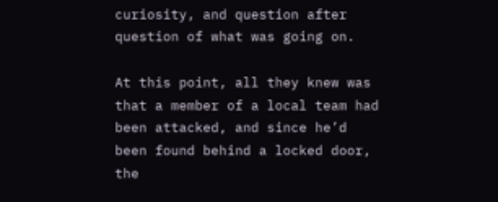curiosity, and question after question of what was going on.

At this point, all they knew was that a member of a local team had been attacked, and since he’d been found behind a locked door, the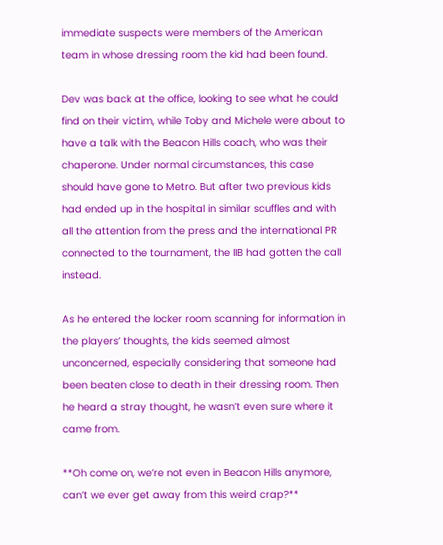immediate suspects were members of the American team in whose dressing room the kid had been found.

Dev was back at the office, looking to see what he could find on their victim, while Toby and Michele were about to have a talk with the Beacon Hills coach, who was their chaperone. Under normal circumstances, this case should have gone to Metro. But after two previous kids had ended up in the hospital in similar scuffles and with all the attention from the press and the international PR connected to the tournament, the IIB had gotten the call instead.

As he entered the locker room scanning for information in the players’ thoughts, the kids seemed almost unconcerned, especially considering that someone had been beaten close to death in their dressing room. Then he heard a stray thought, he wasn’t even sure where it came from.

**Oh come on, we’re not even in Beacon Hills anymore, can’t we ever get away from this weird crap?**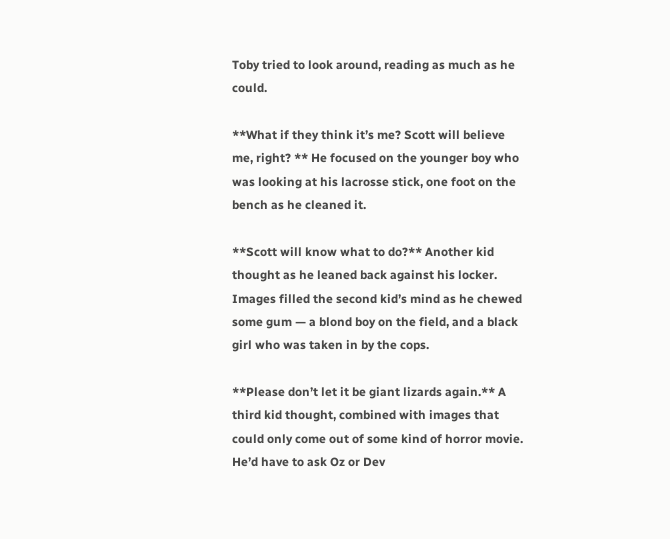Toby tried to look around, reading as much as he could.

**What if they think it’s me? Scott will believe me, right? ** He focused on the younger boy who was looking at his lacrosse stick, one foot on the bench as he cleaned it.

**Scott will know what to do?** Another kid thought as he leaned back against his locker. Images filled the second kid’s mind as he chewed some gum — a blond boy on the field, and a black girl who was taken in by the cops.

**Please don’t let it be giant lizards again.** A third kid thought, combined with images that could only come out of some kind of horror movie. He’d have to ask Oz or Dev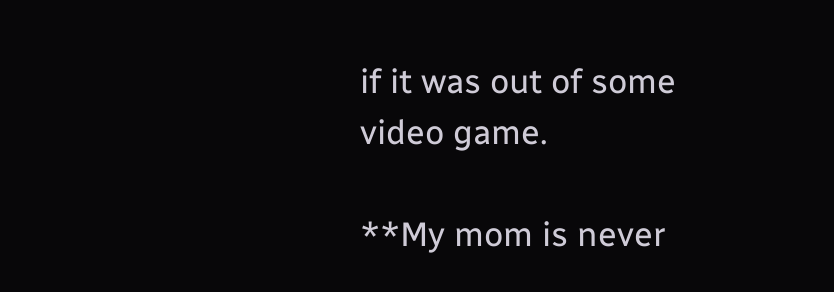if it was out of some video game.

**My mom is never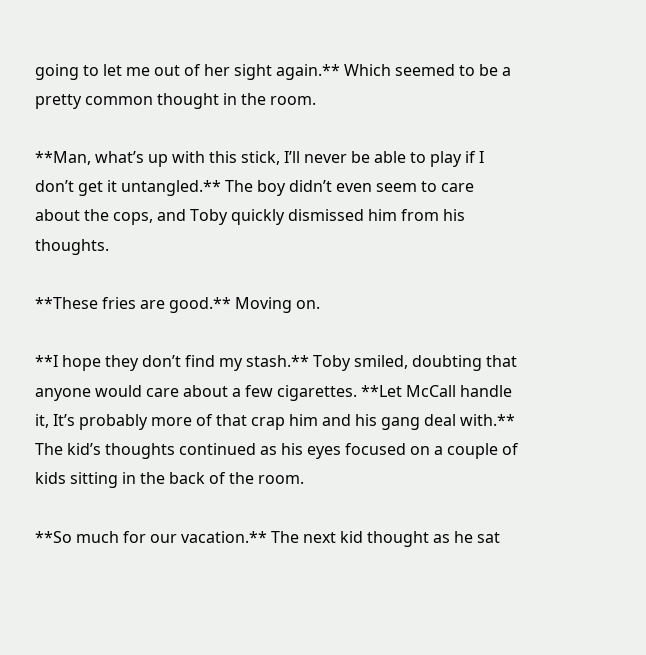going to let me out of her sight again.** Which seemed to be a pretty common thought in the room.

**Man, what’s up with this stick, I’ll never be able to play if I don’t get it untangled.** The boy didn’t even seem to care about the cops, and Toby quickly dismissed him from his thoughts.

**These fries are good.** Moving on.

**I hope they don’t find my stash.** Toby smiled, doubting that anyone would care about a few cigarettes. **Let McCall handle it, It’s probably more of that crap him and his gang deal with.** The kid’s thoughts continued as his eyes focused on a couple of kids sitting in the back of the room.

**So much for our vacation.** The next kid thought as he sat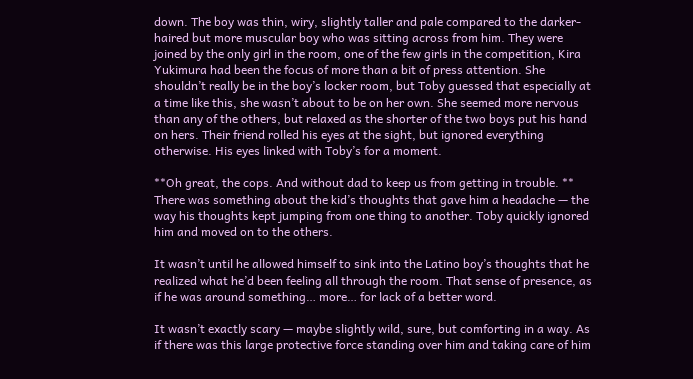down. The boy was thin, wiry, slightly taller and pale compared to the darker-haired but more muscular boy who was sitting across from him. They were joined by the only girl in the room, one of the few girls in the competition, Kira Yukimura had been the focus of more than a bit of press attention. She shouldn’t really be in the boy’s locker room, but Toby guessed that especially at a time like this, she wasn’t about to be on her own. She seemed more nervous than any of the others, but relaxed as the shorter of the two boys put his hand on hers. Their friend rolled his eyes at the sight, but ignored everything otherwise. His eyes linked with Toby’s for a moment.

**Oh great, the cops. And without dad to keep us from getting in trouble. ** There was something about the kid’s thoughts that gave him a headache — the way his thoughts kept jumping from one thing to another. Toby quickly ignored him and moved on to the others.

It wasn’t until he allowed himself to sink into the Latino boy’s thoughts that he realized what he’d been feeling all through the room. That sense of presence, as if he was around something… more… for lack of a better word.

It wasn’t exactly scary — maybe slightly wild, sure, but comforting in a way. As if there was this large protective force standing over him and taking care of him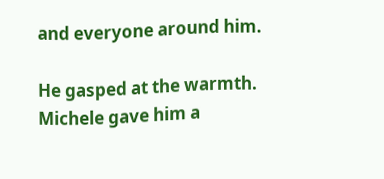and everyone around him.

He gasped at the warmth. Michele gave him a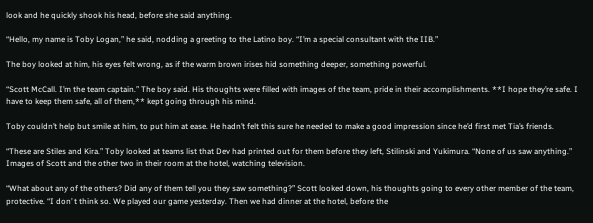look and he quickly shook his head, before she said anything.

“Hello, my name is Toby Logan,” he said, nodding a greeting to the Latino boy. “I’m a special consultant with the IIB.”

The boy looked at him, his eyes felt wrong, as if the warm brown irises hid something deeper, something powerful.

“Scott McCall. I’m the team captain.” The boy said. His thoughts were filled with images of the team, pride in their accomplishments. **I hope they’re safe. I have to keep them safe, all of them,** kept going through his mind.

Toby couldn’t help but smile at him, to put him at ease. He hadn’t felt this sure he needed to make a good impression since he’d first met Tia’s friends.

“These are Stiles and Kira.” Toby looked at teams list that Dev had printed out for them before they left, Stilinski and Yukimura. “None of us saw anything.” Images of Scott and the other two in their room at the hotel, watching television.

“What about any of the others? Did any of them tell you they saw something?” Scott looked down, his thoughts going to every other member of the team, protective. “I don’ t think so. We played our game yesterday. Then we had dinner at the hotel, before the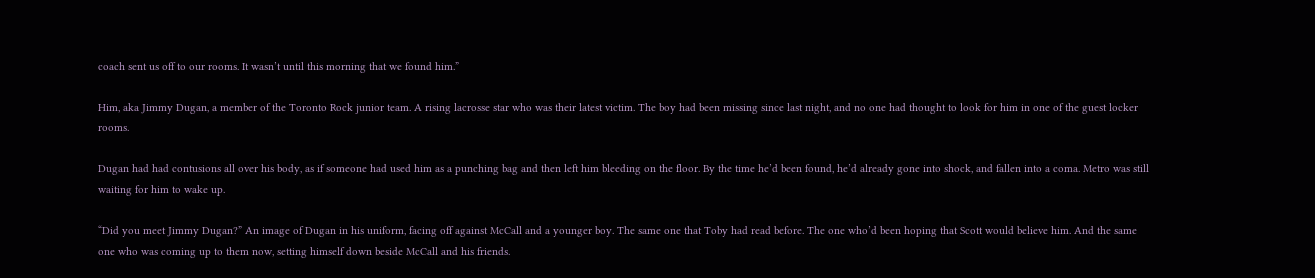coach sent us off to our rooms. It wasn’t until this morning that we found him.”

Him, aka Jimmy Dugan, a member of the Toronto Rock junior team. A rising lacrosse star who was their latest victim. The boy had been missing since last night, and no one had thought to look for him in one of the guest locker rooms.

Dugan had had contusions all over his body, as if someone had used him as a punching bag and then left him bleeding on the floor. By the time he’d been found, he’d already gone into shock, and fallen into a coma. Metro was still waiting for him to wake up.

“Did you meet Jimmy Dugan?” An image of Dugan in his uniform, facing off against McCall and a younger boy. The same one that Toby had read before. The one who’d been hoping that Scott would believe him. And the same one who was coming up to them now, setting himself down beside McCall and his friends.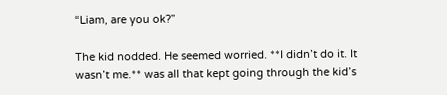“Liam, are you ok?”

The kid nodded. He seemed worried. **I didn’t do it. It wasn’t me.** was all that kept going through the kid’s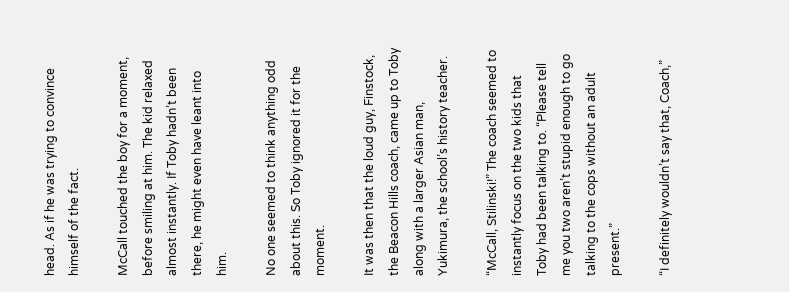head. As if he was trying to convince himself of the fact.

McCall touched the boy for a moment, before smiling at him. The kid relaxed almost instantly. If Toby hadn’t been there, he might even have leant into him.

No one seemed to think anything odd about this. So Toby ignored it for the moment.

It was then that the loud guy, Finstock, the Beacon Hills coach, came up to Toby along with a larger Asian man, Yukimura, the school’s history teacher.

“McCall, Stilinski!” The coach seemed to instantly focus on the two kids that Toby had been talking to. “Please tell me you two aren’t stupid enough to go talking to the cops without an adult present.”

“I definitely wouldn’t say that, Coach,”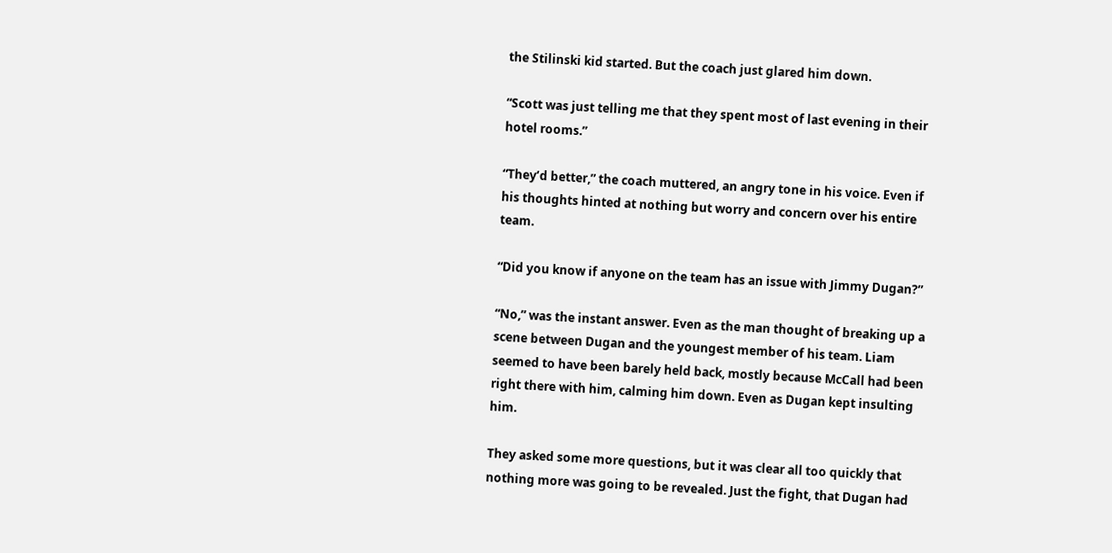the Stilinski kid started. But the coach just glared him down.

“Scott was just telling me that they spent most of last evening in their hotel rooms.”

“They’d better,” the coach muttered, an angry tone in his voice. Even if his thoughts hinted at nothing but worry and concern over his entire team.

“Did you know if anyone on the team has an issue with Jimmy Dugan?”

“No,” was the instant answer. Even as the man thought of breaking up a scene between Dugan and the youngest member of his team. Liam seemed to have been barely held back, mostly because McCall had been right there with him, calming him down. Even as Dugan kept insulting him.

They asked some more questions, but it was clear all too quickly that nothing more was going to be revealed. Just the fight, that Dugan had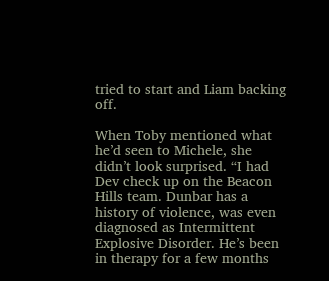tried to start and Liam backing off.

When Toby mentioned what he’d seen to Michele, she didn’t look surprised. “I had Dev check up on the Beacon Hills team. Dunbar has a history of violence, was even diagnosed as Intermittent Explosive Disorder. He’s been in therapy for a few months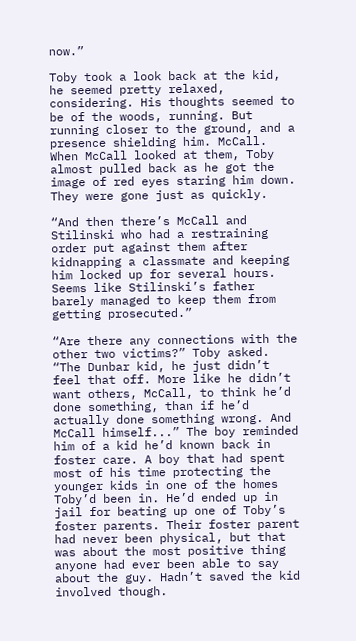now.”

Toby took a look back at the kid, he seemed pretty relaxed, considering. His thoughts seemed to be of the woods, running. But running closer to the ground, and a presence shielding him. McCall. When McCall looked at them, Toby almost pulled back as he got the image of red eyes staring him down. They were gone just as quickly.

“And then there’s McCall and Stilinski who had a restraining order put against them after kidnapping a classmate and keeping him locked up for several hours. Seems like Stilinski’s father barely managed to keep them from getting prosecuted.”

“Are there any connections with the other two victims?” Toby asked. “The Dunbar kid, he just didn’t feel that off. More like he didn’t want others, McCall, to think he’d done something, than if he’d actually done something wrong. And McCall himself...” The boy reminded him of a kid he’d known back in foster care. A boy that had spent most of his time protecting the younger kids in one of the homes Toby’d been in. He’d ended up in jail for beating up one of Toby’s foster parents. Their foster parent had never been physical, but that was about the most positive thing anyone had ever been able to say about the guy. Hadn’t saved the kid involved though.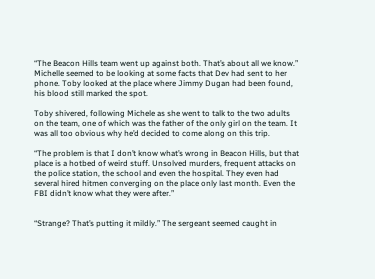“The Beacon Hills team went up against both. That’s about all we know.” Michelle seemed to be looking at some facts that Dev had sent to her phone. Toby looked at the place where Jimmy Dugan had been found, his blood still marked the spot.

Toby shivered, following Michele as she went to talk to the two adults on the team, one of which was the father of the only girl on the team. It was all too obvious why he’d decided to come along on this trip.

“The problem is that I don’t know what’s wrong in Beacon Hills, but that place is a hotbed of weird stuff. Unsolved murders, frequent attacks on the police station, the school and even the hospital. They even had several hired hitmen converging on the place only last month. Even the FBI didn’t know what they were after.”


“Strange? That’s putting it mildly.” The sergeant seemed caught in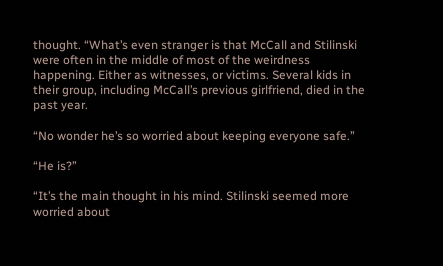thought. “What’s even stranger is that McCall and Stilinski were often in the middle of most of the weirdness happening. Either as witnesses, or victims. Several kids in their group, including McCall’s previous girlfriend, died in the past year.

“No wonder he’s so worried about keeping everyone safe.”

“He is?”

“It’s the main thought in his mind. Stilinski seemed more worried about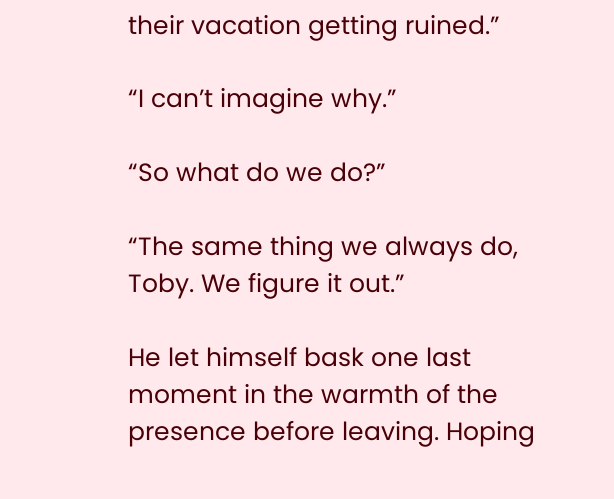their vacation getting ruined.”

“I can’t imagine why.”

“So what do we do?”

“The same thing we always do, Toby. We figure it out.”

He let himself bask one last moment in the warmth of the presence before leaving. Hoping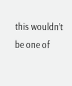this wouldn’t be one of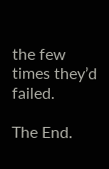the few times they’d failed.

The End.